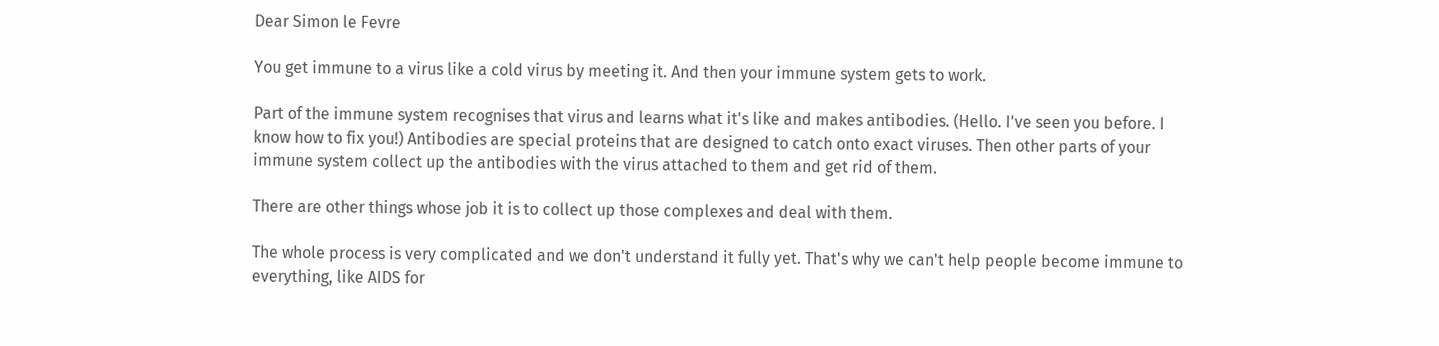Dear Simon le Fevre

You get immune to a virus like a cold virus by meeting it. And then your immune system gets to work.

Part of the immune system recognises that virus and learns what it's like and makes antibodies. (Hello. I've seen you before. I know how to fix you!) Antibodies are special proteins that are designed to catch onto exact viruses. Then other parts of your immune system collect up the antibodies with the virus attached to them and get rid of them.

There are other things whose job it is to collect up those complexes and deal with them.

The whole process is very complicated and we don't understand it fully yet. That's why we can't help people become immune to everything, like AIDS for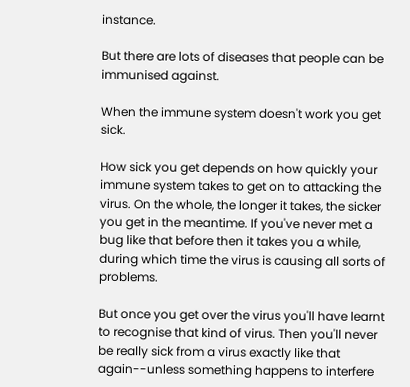instance.

But there are lots of diseases that people can be immunised against.

When the immune system doesn't work you get sick.

How sick you get depends on how quickly your immune system takes to get on to attacking the virus. On the whole, the longer it takes, the sicker you get in the meantime. If you've never met a bug like that before then it takes you a while, during which time the virus is causing all sorts of problems.

But once you get over the virus you'll have learnt to recognise that kind of virus. Then you'll never be really sick from a virus exactly like that again--unless something happens to interfere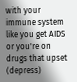with your immune system like you get AIDS or you're on drugs that upset (depress)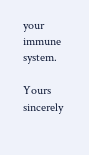your immune system.

Yours sincerely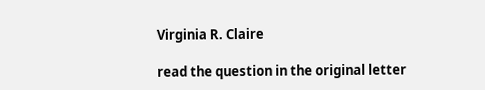Virginia R. Claire

read the question in the original letter